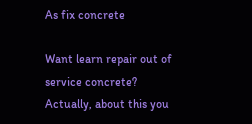As fix concrete

Want learn repair out of service concrete? Actually, about this you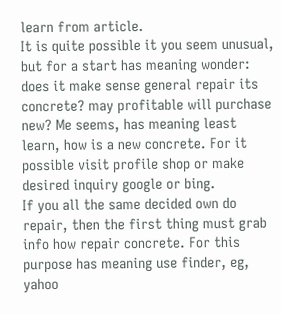learn from article.
It is quite possible it you seem unusual, but for a start has meaning wonder: does it make sense general repair its concrete? may profitable will purchase new? Me seems, has meaning least learn, how is a new concrete. For it possible visit profile shop or make desired inquiry google or bing.
If you all the same decided own do repair, then the first thing must grab info how repair concrete. For this purpose has meaning use finder, eg, yahoo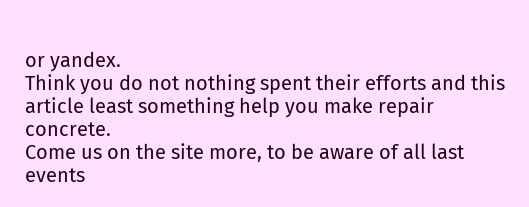or yandex.
Think you do not nothing spent their efforts and this article least something help you make repair concrete.
Come us on the site more, to be aware of all last events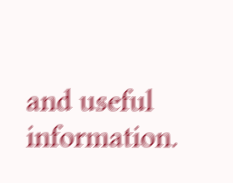and useful information.